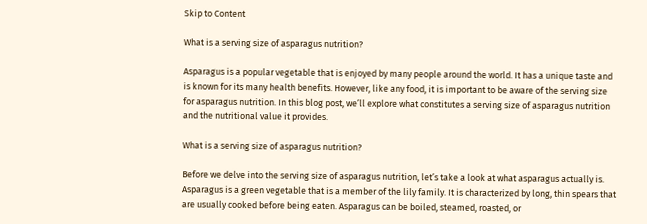Skip to Content

What is a serving size of asparagus nutrition?

Asparagus is a popular vegetable that is enjoyed by many people around the world. It has a unique taste and is known for its many health benefits. However, like any food, it is important to be aware of the serving size for asparagus nutrition. In this blog post, we’ll explore what constitutes a serving size of asparagus nutrition and the nutritional value it provides.

What is a serving size of asparagus nutrition?

Before we delve into the serving size of asparagus nutrition, let’s take a look at what asparagus actually is. Asparagus is a green vegetable that is a member of the lily family. It is characterized by long, thin spears that are usually cooked before being eaten. Asparagus can be boiled, steamed, roasted, or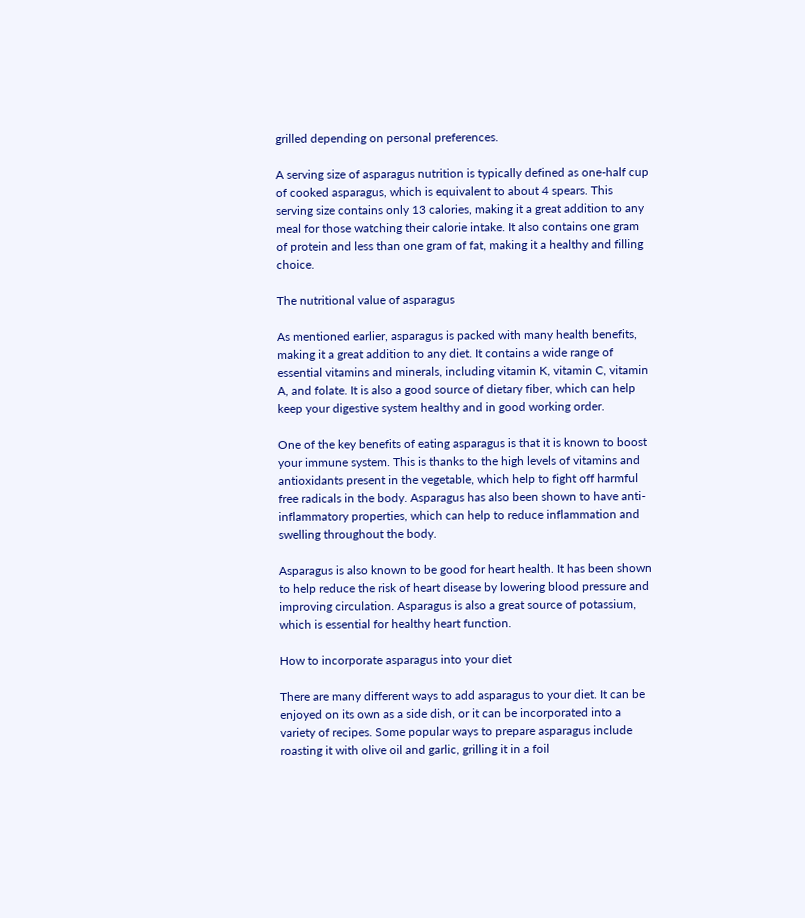grilled depending on personal preferences.

A serving size of asparagus nutrition is typically defined as one-half cup of cooked asparagus, which is equivalent to about 4 spears. This serving size contains only 13 calories, making it a great addition to any meal for those watching their calorie intake. It also contains one gram of protein and less than one gram of fat, making it a healthy and filling choice.

The nutritional value of asparagus

As mentioned earlier, asparagus is packed with many health benefits, making it a great addition to any diet. It contains a wide range of essential vitamins and minerals, including vitamin K, vitamin C, vitamin A, and folate. It is also a good source of dietary fiber, which can help keep your digestive system healthy and in good working order.

One of the key benefits of eating asparagus is that it is known to boost your immune system. This is thanks to the high levels of vitamins and antioxidants present in the vegetable, which help to fight off harmful free radicals in the body. Asparagus has also been shown to have anti-inflammatory properties, which can help to reduce inflammation and swelling throughout the body.

Asparagus is also known to be good for heart health. It has been shown to help reduce the risk of heart disease by lowering blood pressure and improving circulation. Asparagus is also a great source of potassium, which is essential for healthy heart function.

How to incorporate asparagus into your diet

There are many different ways to add asparagus to your diet. It can be enjoyed on its own as a side dish, or it can be incorporated into a variety of recipes. Some popular ways to prepare asparagus include roasting it with olive oil and garlic, grilling it in a foil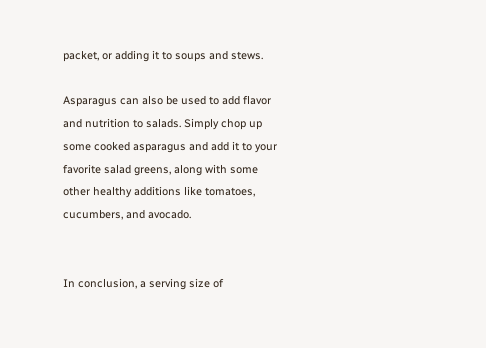packet, or adding it to soups and stews.

Asparagus can also be used to add flavor and nutrition to salads. Simply chop up some cooked asparagus and add it to your favorite salad greens, along with some other healthy additions like tomatoes, cucumbers, and avocado.


In conclusion, a serving size of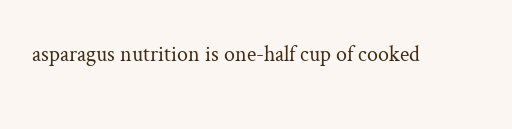asparagus nutrition is one-half cup of cooked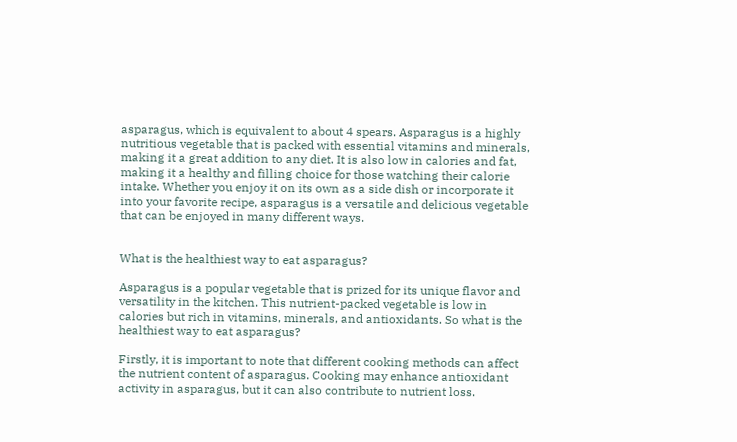asparagus, which is equivalent to about 4 spears. Asparagus is a highly nutritious vegetable that is packed with essential vitamins and minerals, making it a great addition to any diet. It is also low in calories and fat, making it a healthy and filling choice for those watching their calorie intake. Whether you enjoy it on its own as a side dish or incorporate it into your favorite recipe, asparagus is a versatile and delicious vegetable that can be enjoyed in many different ways.


What is the healthiest way to eat asparagus?

Asparagus is a popular vegetable that is prized for its unique flavor and versatility in the kitchen. This nutrient-packed vegetable is low in calories but rich in vitamins, minerals, and antioxidants. So what is the healthiest way to eat asparagus?

Firstly, it is important to note that different cooking methods can affect the nutrient content of asparagus. Cooking may enhance antioxidant activity in asparagus, but it can also contribute to nutrient loss.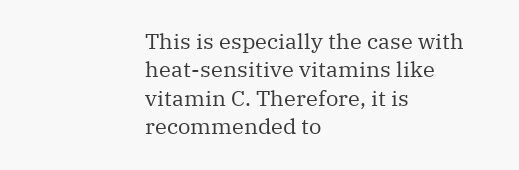This is especially the case with heat-sensitive vitamins like vitamin C. Therefore, it is recommended to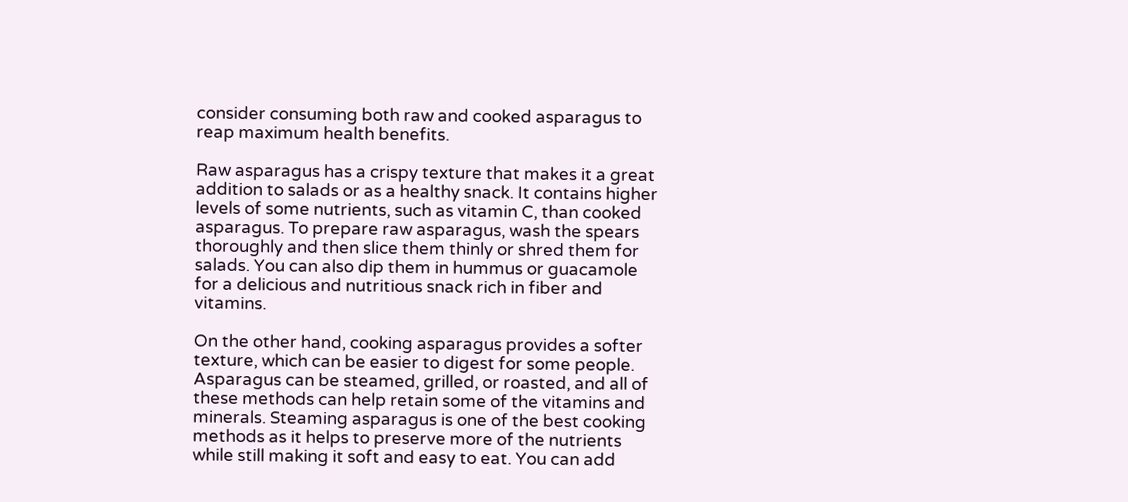consider consuming both raw and cooked asparagus to reap maximum health benefits.

Raw asparagus has a crispy texture that makes it a great addition to salads or as a healthy snack. It contains higher levels of some nutrients, such as vitamin C, than cooked asparagus. To prepare raw asparagus, wash the spears thoroughly and then slice them thinly or shred them for salads. You can also dip them in hummus or guacamole for a delicious and nutritious snack rich in fiber and vitamins.

On the other hand, cooking asparagus provides a softer texture, which can be easier to digest for some people. Asparagus can be steamed, grilled, or roasted, and all of these methods can help retain some of the vitamins and minerals. Steaming asparagus is one of the best cooking methods as it helps to preserve more of the nutrients while still making it soft and easy to eat. You can add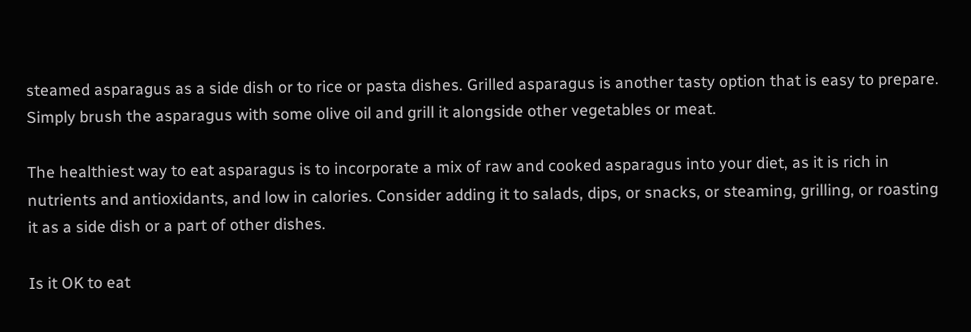steamed asparagus as a side dish or to rice or pasta dishes. Grilled asparagus is another tasty option that is easy to prepare. Simply brush the asparagus with some olive oil and grill it alongside other vegetables or meat.

The healthiest way to eat asparagus is to incorporate a mix of raw and cooked asparagus into your diet, as it is rich in nutrients and antioxidants, and low in calories. Consider adding it to salads, dips, or snacks, or steaming, grilling, or roasting it as a side dish or a part of other dishes.

Is it OK to eat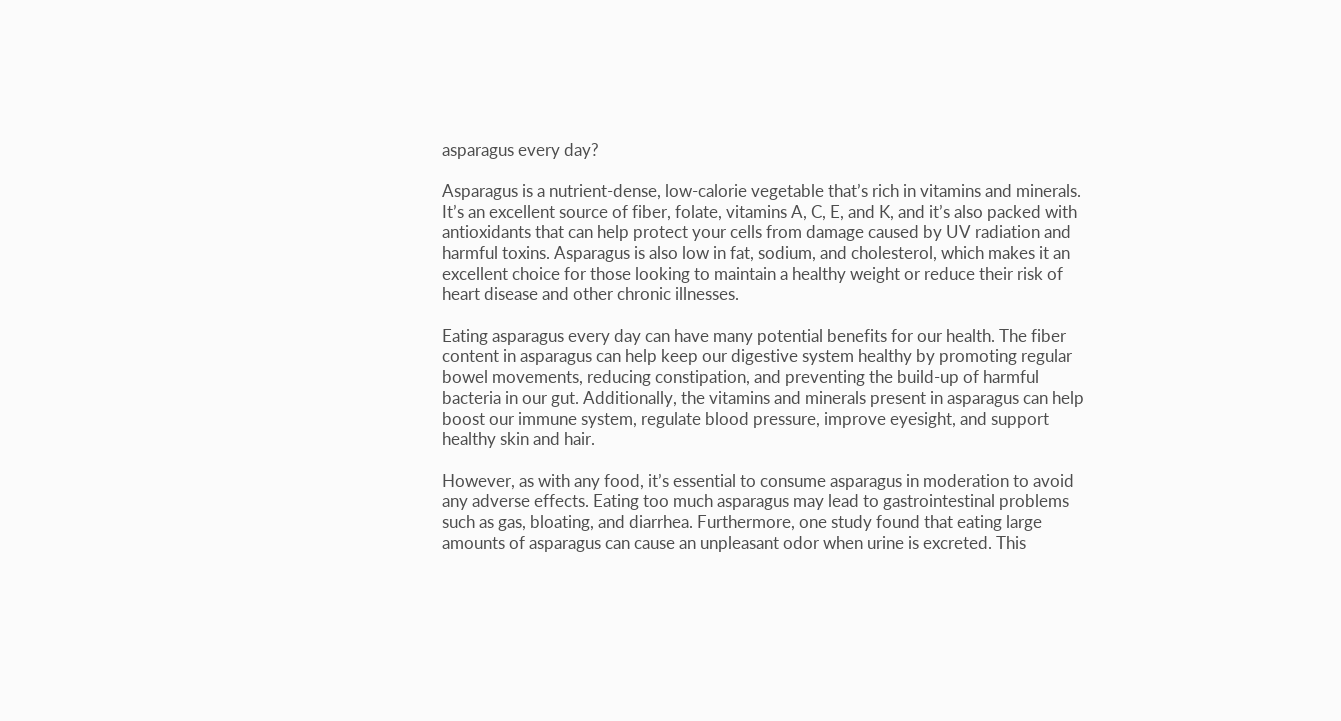asparagus every day?

Asparagus is a nutrient-dense, low-calorie vegetable that’s rich in vitamins and minerals. It’s an excellent source of fiber, folate, vitamins A, C, E, and K, and it’s also packed with antioxidants that can help protect your cells from damage caused by UV radiation and harmful toxins. Asparagus is also low in fat, sodium, and cholesterol, which makes it an excellent choice for those looking to maintain a healthy weight or reduce their risk of heart disease and other chronic illnesses.

Eating asparagus every day can have many potential benefits for our health. The fiber content in asparagus can help keep our digestive system healthy by promoting regular bowel movements, reducing constipation, and preventing the build-up of harmful bacteria in our gut. Additionally, the vitamins and minerals present in asparagus can help boost our immune system, regulate blood pressure, improve eyesight, and support healthy skin and hair.

However, as with any food, it’s essential to consume asparagus in moderation to avoid any adverse effects. Eating too much asparagus may lead to gastrointestinal problems such as gas, bloating, and diarrhea. Furthermore, one study found that eating large amounts of asparagus can cause an unpleasant odor when urine is excreted. This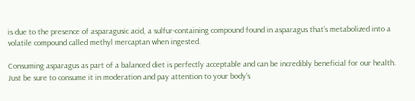is due to the presence of asparagusic acid, a sulfur-containing compound found in asparagus that’s metabolized into a volatile compound called methyl mercaptan when ingested.

Consuming asparagus as part of a balanced diet is perfectly acceptable and can be incredibly beneficial for our health. Just be sure to consume it in moderation and pay attention to your body’s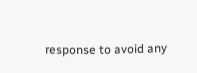response to avoid any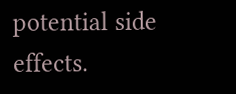potential side effects.